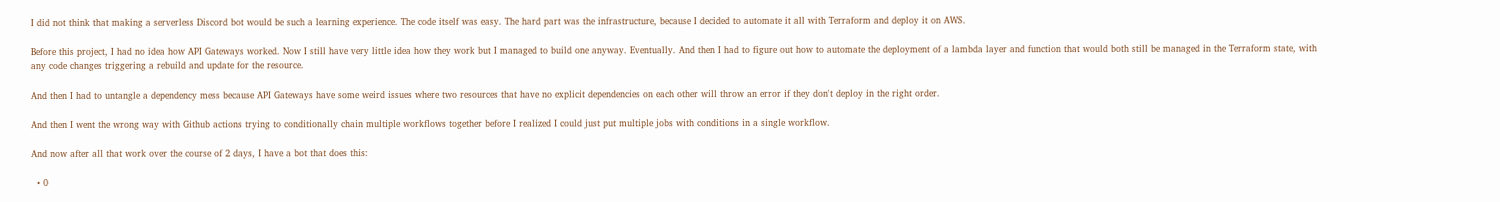I did not think that making a serverless Discord bot would be such a learning experience. The code itself was easy. The hard part was the infrastructure, because I decided to automate it all with Terraform and deploy it on AWS.

Before this project, I had no idea how API Gateways worked. Now I still have very little idea how they work but I managed to build one anyway. Eventually. And then I had to figure out how to automate the deployment of a lambda layer and function that would both still be managed in the Terraform state, with any code changes triggering a rebuild and update for the resource.

And then I had to untangle a dependency mess because API Gateways have some weird issues where two resources that have no explicit dependencies on each other will throw an error if they don't deploy in the right order.

And then I went the wrong way with Github actions trying to conditionally chain multiple workflows together before I realized I could just put multiple jobs with conditions in a single workflow.

And now after all that work over the course of 2 days, I have a bot that does this:

  • 0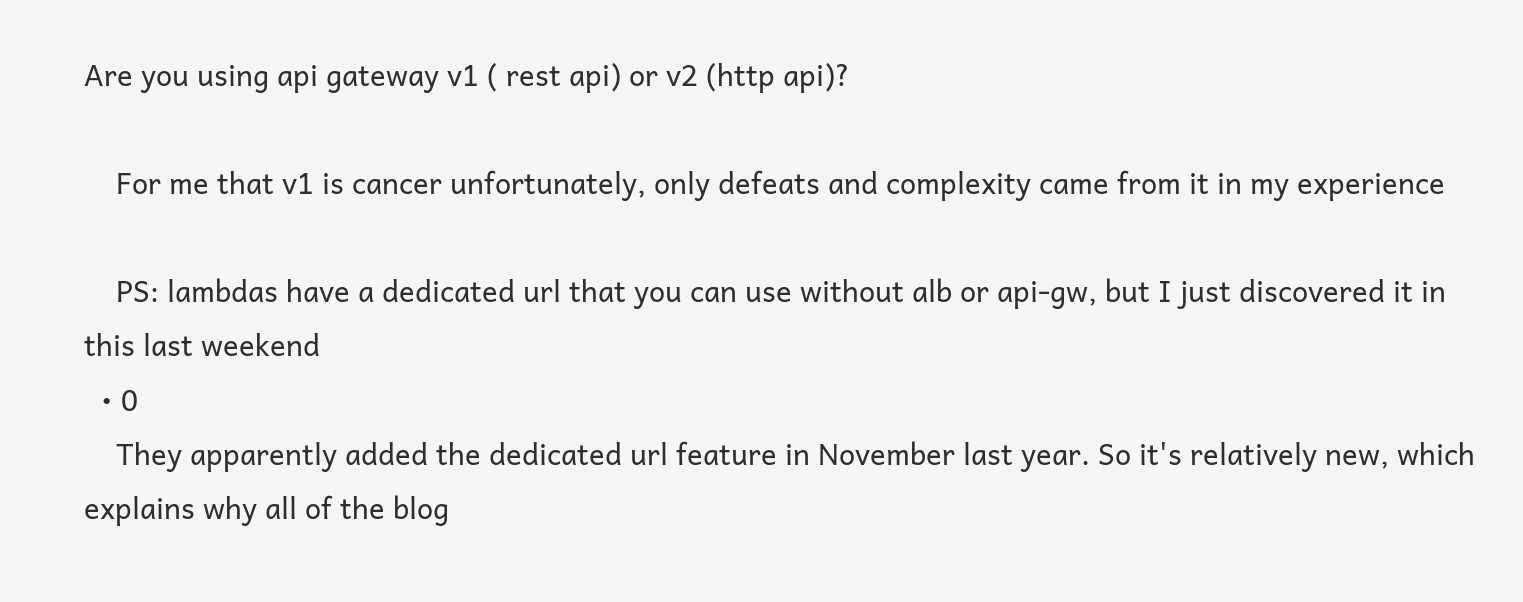Are you using api gateway v1 ( rest api) or v2 (http api)?

    For me that v1 is cancer unfortunately, only defeats and complexity came from it in my experience

    PS: lambdas have a dedicated url that you can use without alb or api-gw, but I just discovered it in this last weekend
  • 0
    They apparently added the dedicated url feature in November last year. So it's relatively new, which explains why all of the blog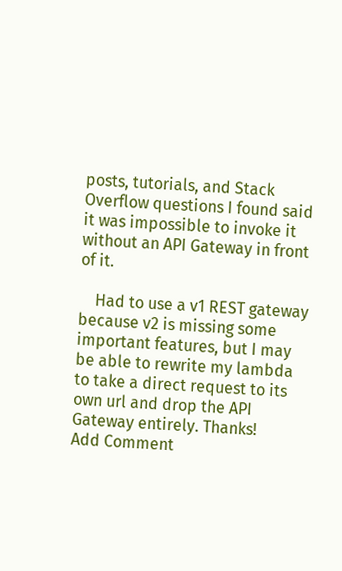posts, tutorials, and Stack Overflow questions I found said it was impossible to invoke it without an API Gateway in front of it.

    Had to use a v1 REST gateway because v2 is missing some important features, but I may be able to rewrite my lambda to take a direct request to its own url and drop the API Gateway entirely. Thanks!
Add Comment